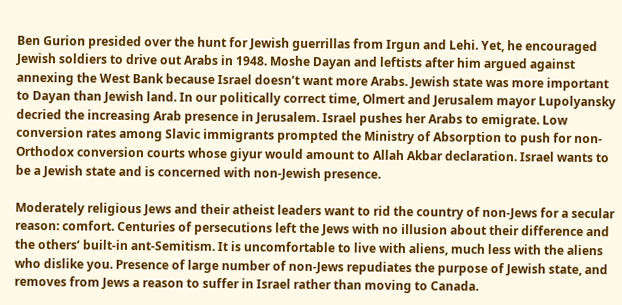Ben Gurion presided over the hunt for Jewish guerrillas from Irgun and Lehi. Yet, he encouraged Jewish soldiers to drive out Arabs in 1948. Moshe Dayan and leftists after him argued against annexing the West Bank because Israel doesn’t want more Arabs. Jewish state was more important to Dayan than Jewish land. In our politically correct time, Olmert and Jerusalem mayor Lupolyansky decried the increasing Arab presence in Jerusalem. Israel pushes her Arabs to emigrate. Low conversion rates among Slavic immigrants prompted the Ministry of Absorption to push for non-Orthodox conversion courts whose giyur would amount to Allah Akbar declaration. Israel wants to be a Jewish state and is concerned with non-Jewish presence.

Moderately religious Jews and their atheist leaders want to rid the country of non-Jews for a secular reason: comfort. Centuries of persecutions left the Jews with no illusion about their difference and the others’ built-in ant-Semitism. It is uncomfortable to live with aliens, much less with the aliens who dislike you. Presence of large number of non-Jews repudiates the purpose of Jewish state, and removes from Jews a reason to suffer in Israel rather than moving to Canada.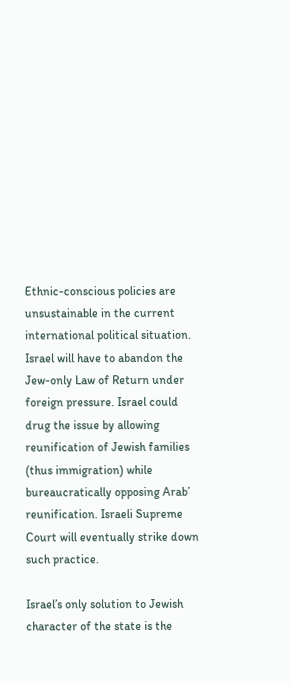Ethnic-conscious policies are unsustainable in the current international political situation. Israel will have to abandon the Jew-only Law of Return under foreign pressure. Israel could drug the issue by allowing reunification of Jewish families (thus immigration) while bureaucratically opposing Arab’ reunification. Israeli Supreme Court will eventually strike down such practice.

Israel’s only solution to Jewish character of the state is the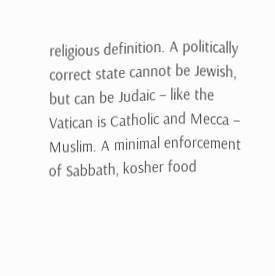religious definition. A politically correct state cannot be Jewish, but can be Judaic – like the Vatican is Catholic and Mecca – Muslim. A minimal enforcement of Sabbath, kosher food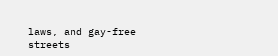laws, and gay-free streets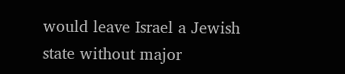would leave Israel a Jewish state without major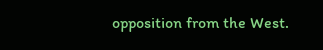opposition from the West.